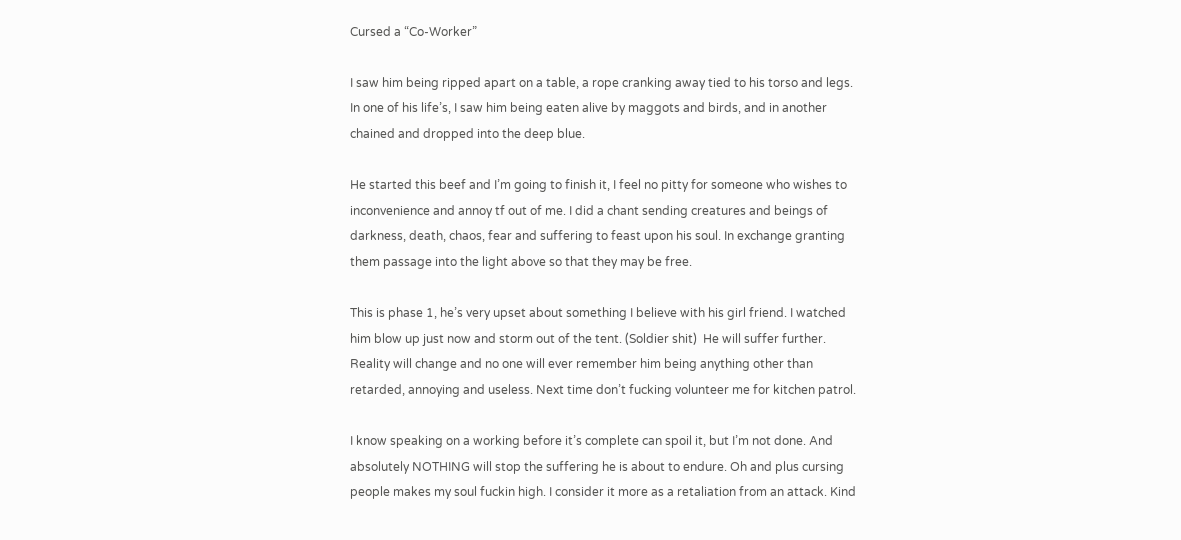Cursed a “Co-Worker”

I saw him being ripped apart on a table, a rope cranking away tied to his torso and legs. In one of his life’s, I saw him being eaten alive by maggots and birds, and in another chained and dropped into the deep blue.

He started this beef and I’m going to finish it, I feel no pitty for someone who wishes to inconvenience and annoy tf out of me. I did a chant sending creatures and beings of darkness, death, chaos, fear and suffering to feast upon his soul. In exchange granting them passage into the light above so that they may be free.

This is phase 1, he’s very upset about something I believe with his girl friend. I watched him blow up just now and storm out of the tent. (Soldier shit)  He will suffer further. Reality will change and no one will ever remember him being anything other than retarded, annoying and useless. Next time don’t fucking volunteer me for kitchen patrol.

I know speaking on a working before it’s complete can spoil it, but I’m not done. And absolutely NOTHING will stop the suffering he is about to endure. Oh and plus cursing people makes my soul fuckin high. I consider it more as a retaliation from an attack. Kind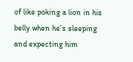of like poking a lion in his belly when he’s sleeping and expecting him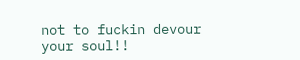not to fuckin devour your soul!!